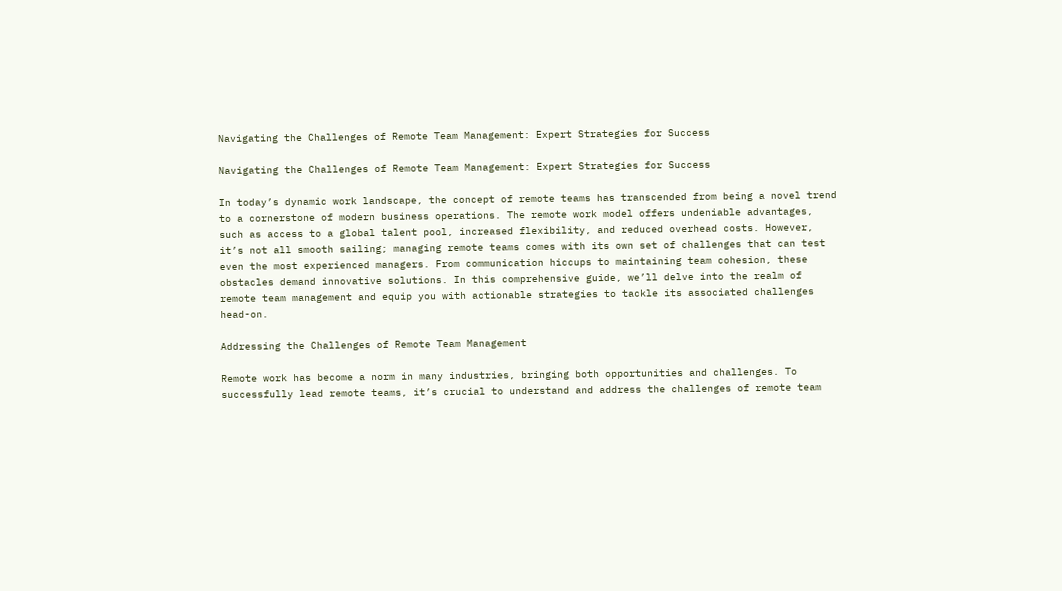Navigating the Challenges of Remote Team Management: Expert Strategies for Success

Navigating the Challenges of Remote Team Management: Expert Strategies for Success

In today’s dynamic work landscape, the concept of remote teams has transcended from being a novel trend to a cornerstone of modern business operations. The remote work model offers undeniable advantages, such as access to a global talent pool, increased flexibility, and reduced overhead costs. However, it’s not all smooth sailing; managing remote teams comes with its own set of challenges that can test even the most experienced managers. From communication hiccups to maintaining team cohesion, these obstacles demand innovative solutions. In this comprehensive guide, we’ll delve into the realm of remote team management and equip you with actionable strategies to tackle its associated challenges head-on.

Addressing the Challenges of Remote Team Management

Remote work has become a norm in many industries, bringing both opportunities and challenges. To successfully lead remote teams, it’s crucial to understand and address the challenges of remote team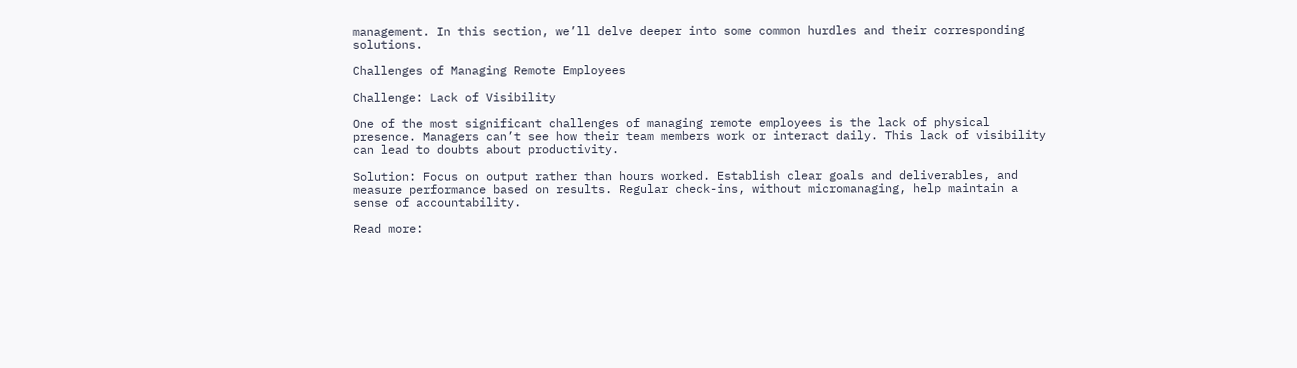management. In this section, we’ll delve deeper into some common hurdles and their corresponding solutions.

Challenges of Managing Remote Employees

Challenge: Lack of Visibility

One of the most significant challenges of managing remote employees is the lack of physical presence. Managers can’t see how their team members work or interact daily. This lack of visibility can lead to doubts about productivity.

Solution: Focus on output rather than hours worked. Establish clear goals and deliverables, and measure performance based on results. Regular check-ins, without micromanaging, help maintain a sense of accountability.

Read more: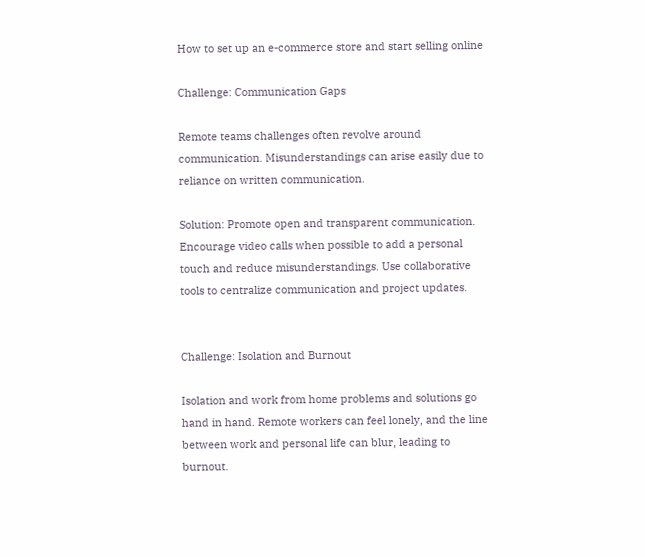How to set up an e-commerce store and start selling online

Challenge: Communication Gaps

Remote teams challenges often revolve around communication. Misunderstandings can arise easily due to reliance on written communication.

Solution: Promote open and transparent communication. Encourage video calls when possible to add a personal touch and reduce misunderstandings. Use collaborative tools to centralize communication and project updates.


Challenge: Isolation and Burnout

Isolation and work from home problems and solutions go hand in hand. Remote workers can feel lonely, and the line between work and personal life can blur, leading to burnout.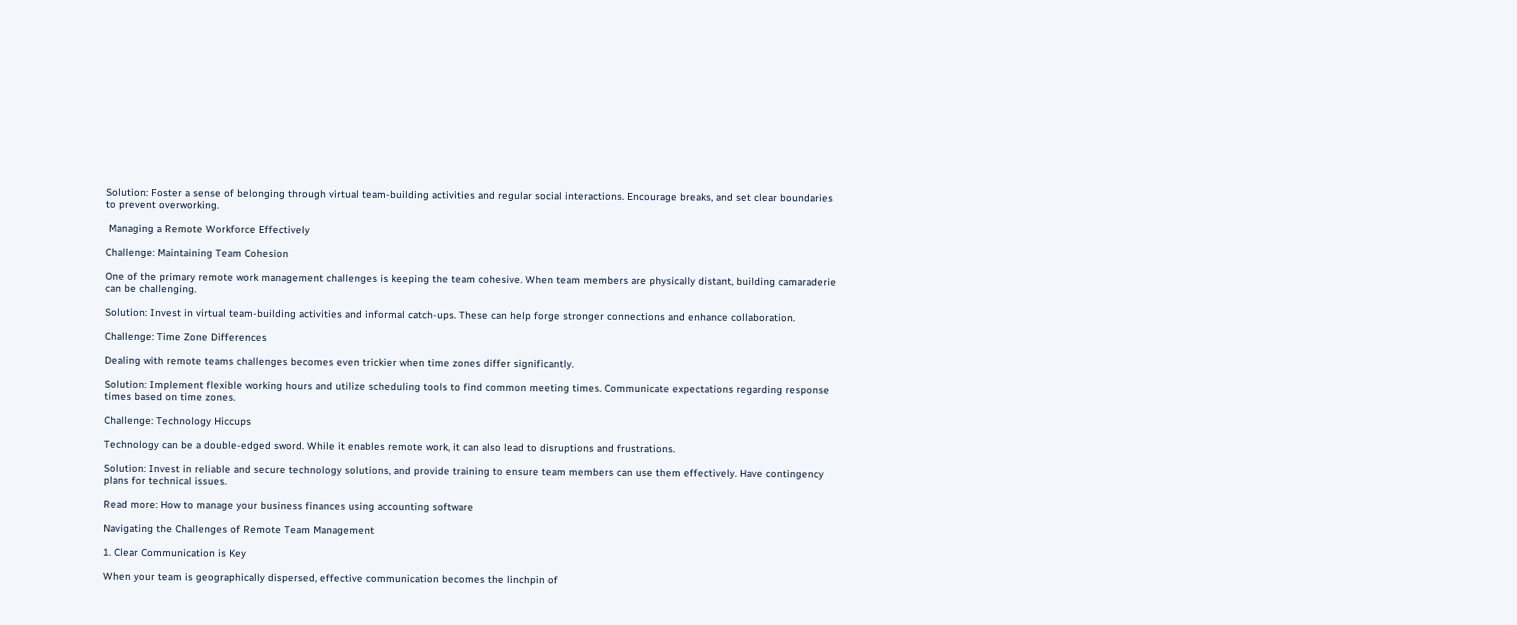Solution: Foster a sense of belonging through virtual team-building activities and regular social interactions. Encourage breaks, and set clear boundaries to prevent overworking.

 Managing a Remote Workforce Effectively

Challenge: Maintaining Team Cohesion

One of the primary remote work management challenges is keeping the team cohesive. When team members are physically distant, building camaraderie can be challenging.

Solution: Invest in virtual team-building activities and informal catch-ups. These can help forge stronger connections and enhance collaboration.

Challenge: Time Zone Differences

Dealing with remote teams challenges becomes even trickier when time zones differ significantly.

Solution: Implement flexible working hours and utilize scheduling tools to find common meeting times. Communicate expectations regarding response times based on time zones.

Challenge: Technology Hiccups

Technology can be a double-edged sword. While it enables remote work, it can also lead to disruptions and frustrations.

Solution: Invest in reliable and secure technology solutions, and provide training to ensure team members can use them effectively. Have contingency plans for technical issues.

Read more: How to manage your business finances using accounting software

Navigating the Challenges of Remote Team Management

1. Clear Communication is Key

When your team is geographically dispersed, effective communication becomes the linchpin of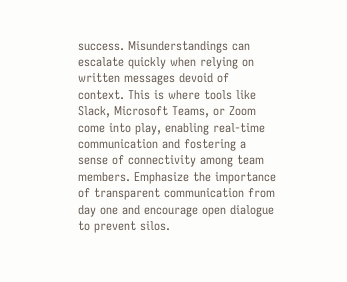success. Misunderstandings can escalate quickly when relying on written messages devoid of context. This is where tools like Slack, Microsoft Teams, or Zoom come into play, enabling real-time communication and fostering a sense of connectivity among team members. Emphasize the importance of transparent communication from day one and encourage open dialogue to prevent silos.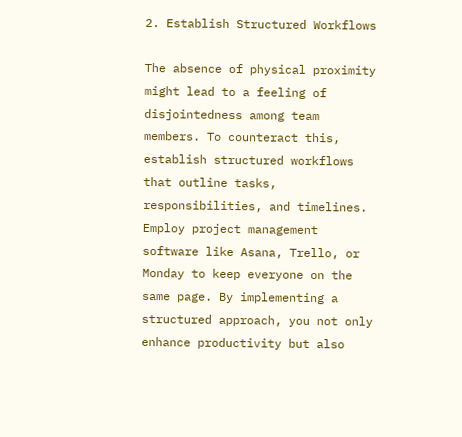2. Establish Structured Workflows

The absence of physical proximity might lead to a feeling of disjointedness among team members. To counteract this, establish structured workflows that outline tasks, responsibilities, and timelines. Employ project management software like Asana, Trello, or Monday to keep everyone on the same page. By implementing a structured approach, you not only enhance productivity but also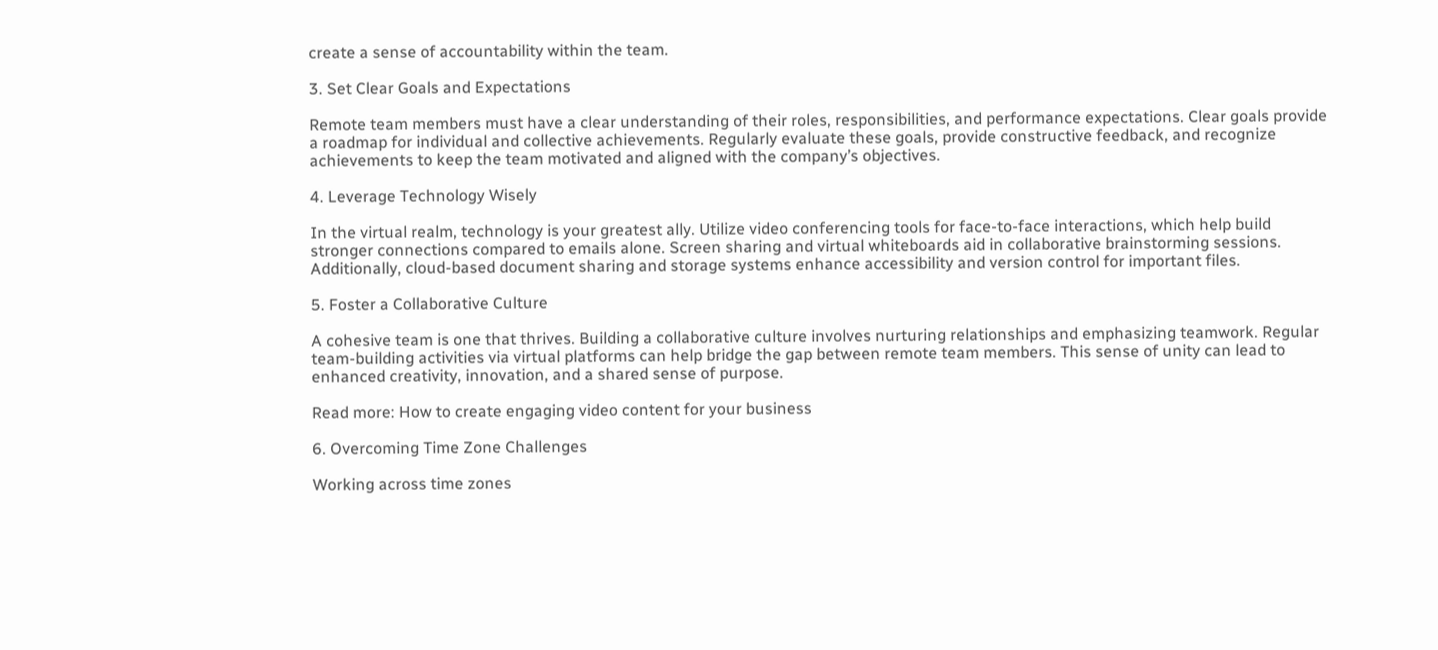create a sense of accountability within the team.

3. Set Clear Goals and Expectations

Remote team members must have a clear understanding of their roles, responsibilities, and performance expectations. Clear goals provide a roadmap for individual and collective achievements. Regularly evaluate these goals, provide constructive feedback, and recognize achievements to keep the team motivated and aligned with the company’s objectives.

4. Leverage Technology Wisely

In the virtual realm, technology is your greatest ally. Utilize video conferencing tools for face-to-face interactions, which help build stronger connections compared to emails alone. Screen sharing and virtual whiteboards aid in collaborative brainstorming sessions. Additionally, cloud-based document sharing and storage systems enhance accessibility and version control for important files.

5. Foster a Collaborative Culture

A cohesive team is one that thrives. Building a collaborative culture involves nurturing relationships and emphasizing teamwork. Regular team-building activities via virtual platforms can help bridge the gap between remote team members. This sense of unity can lead to enhanced creativity, innovation, and a shared sense of purpose.

Read more: How to create engaging video content for your business

6. Overcoming Time Zone Challenges

Working across time zones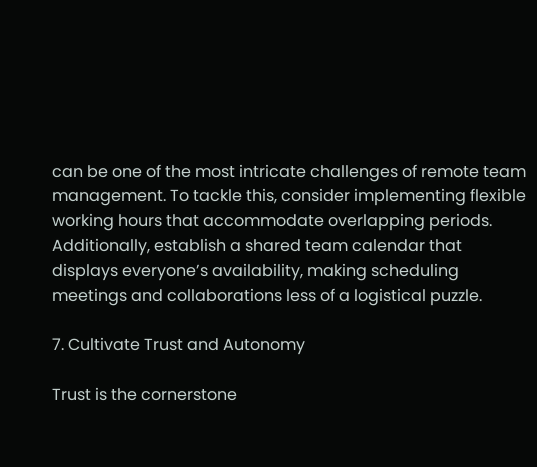can be one of the most intricate challenges of remote team management. To tackle this, consider implementing flexible working hours that accommodate overlapping periods. Additionally, establish a shared team calendar that displays everyone’s availability, making scheduling meetings and collaborations less of a logistical puzzle.

7. Cultivate Trust and Autonomy

Trust is the cornerstone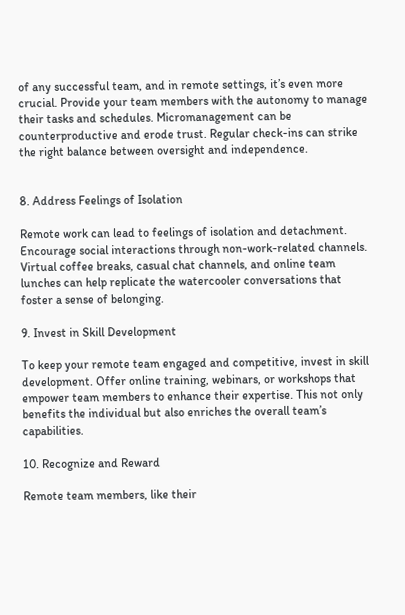of any successful team, and in remote settings, it’s even more crucial. Provide your team members with the autonomy to manage their tasks and schedules. Micromanagement can be counterproductive and erode trust. Regular check-ins can strike the right balance between oversight and independence.


8. Address Feelings of Isolation

Remote work can lead to feelings of isolation and detachment. Encourage social interactions through non-work-related channels. Virtual coffee breaks, casual chat channels, and online team lunches can help replicate the watercooler conversations that foster a sense of belonging.

9. Invest in Skill Development

To keep your remote team engaged and competitive, invest in skill development. Offer online training, webinars, or workshops that empower team members to enhance their expertise. This not only benefits the individual but also enriches the overall team’s capabilities.

10. Recognize and Reward

Remote team members, like their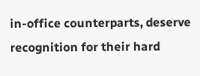in-office counterparts, deserve recognition for their hard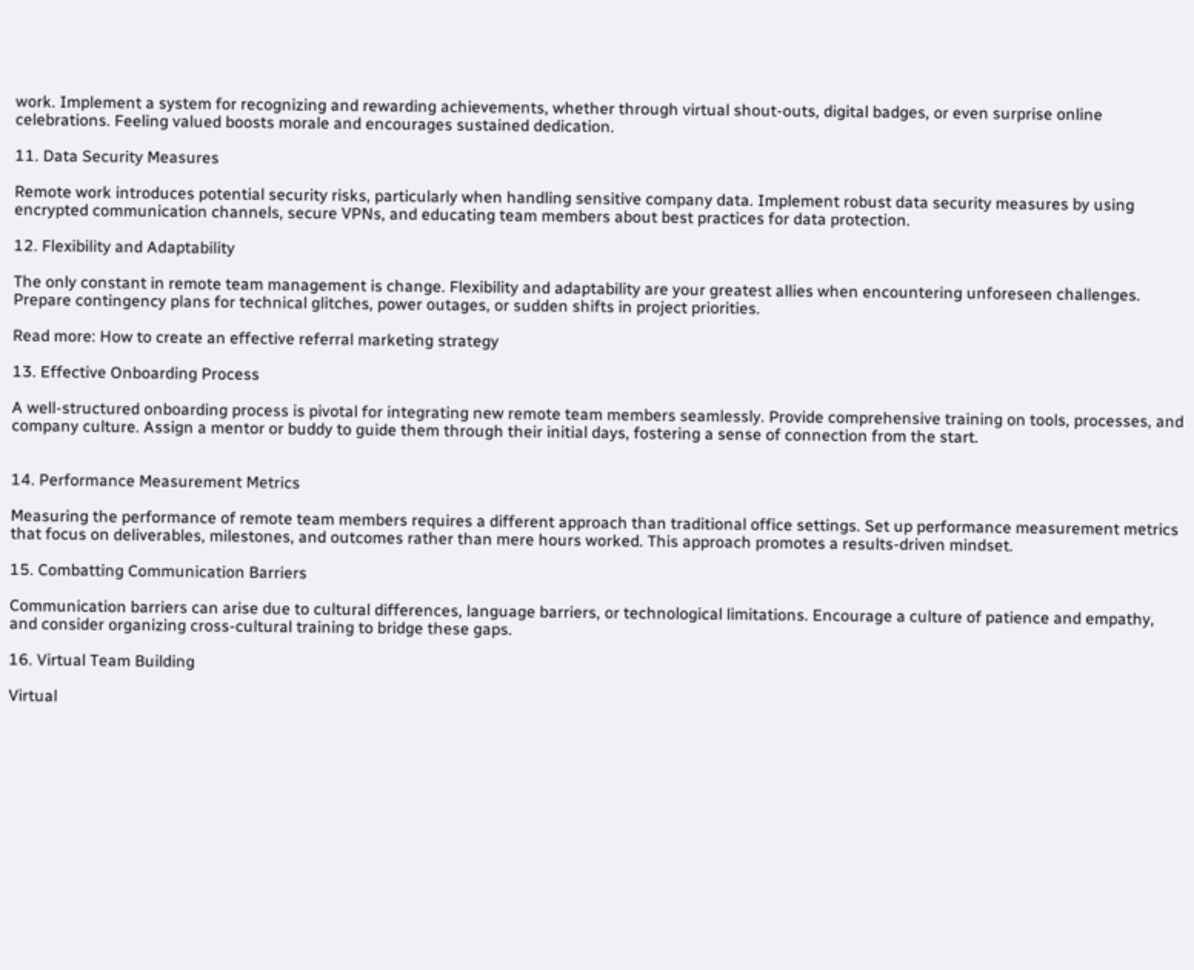work. Implement a system for recognizing and rewarding achievements, whether through virtual shout-outs, digital badges, or even surprise online celebrations. Feeling valued boosts morale and encourages sustained dedication.

11. Data Security Measures

Remote work introduces potential security risks, particularly when handling sensitive company data. Implement robust data security measures by using encrypted communication channels, secure VPNs, and educating team members about best practices for data protection.

12. Flexibility and Adaptability

The only constant in remote team management is change. Flexibility and adaptability are your greatest allies when encountering unforeseen challenges. Prepare contingency plans for technical glitches, power outages, or sudden shifts in project priorities.

Read more: How to create an effective referral marketing strategy

13. Effective Onboarding Process

A well-structured onboarding process is pivotal for integrating new remote team members seamlessly. Provide comprehensive training on tools, processes, and company culture. Assign a mentor or buddy to guide them through their initial days, fostering a sense of connection from the start.


14. Performance Measurement Metrics

Measuring the performance of remote team members requires a different approach than traditional office settings. Set up performance measurement metrics that focus on deliverables, milestones, and outcomes rather than mere hours worked. This approach promotes a results-driven mindset.

15. Combatting Communication Barriers

Communication barriers can arise due to cultural differences, language barriers, or technological limitations. Encourage a culture of patience and empathy, and consider organizing cross-cultural training to bridge these gaps.

16. Virtual Team Building

Virtual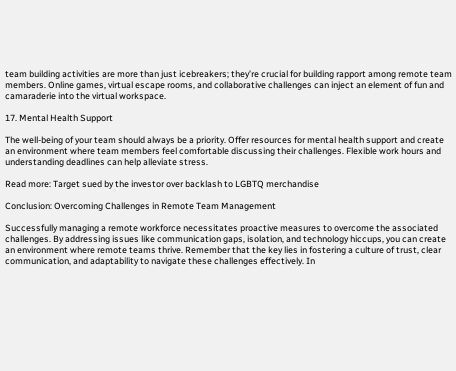team building activities are more than just icebreakers; they’re crucial for building rapport among remote team members. Online games, virtual escape rooms, and collaborative challenges can inject an element of fun and camaraderie into the virtual workspace.

17. Mental Health Support

The well-being of your team should always be a priority. Offer resources for mental health support and create an environment where team members feel comfortable discussing their challenges. Flexible work hours and understanding deadlines can help alleviate stress.

Read more: Target sued by the investor over backlash to LGBTQ merchandise

Conclusion: Overcoming Challenges in Remote Team Management

Successfully managing a remote workforce necessitates proactive measures to overcome the associated challenges. By addressing issues like communication gaps, isolation, and technology hiccups, you can create an environment where remote teams thrive. Remember that the key lies in fostering a culture of trust, clear communication, and adaptability to navigate these challenges effectively. In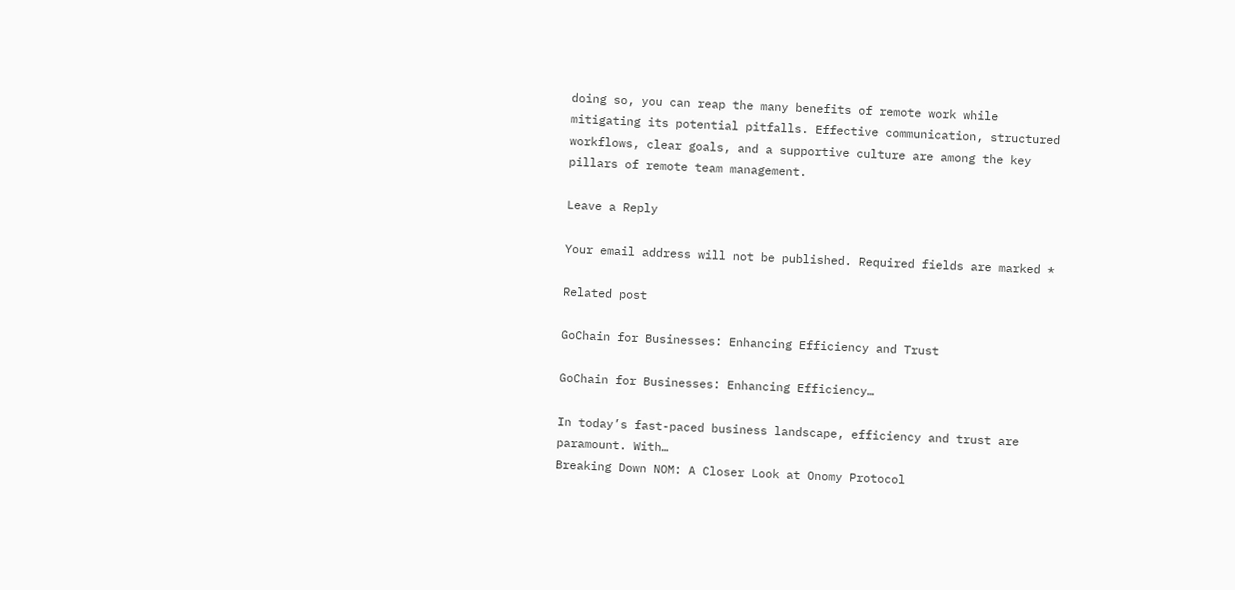doing so, you can reap the many benefits of remote work while mitigating its potential pitfalls. Effective communication, structured workflows, clear goals, and a supportive culture are among the key pillars of remote team management.

Leave a Reply

Your email address will not be published. Required fields are marked *

Related post

GoChain for Businesses: Enhancing Efficiency and Trust

GoChain for Businesses: Enhancing Efficiency…

In today’s fast-paced business landscape, efficiency and trust are paramount. With…
Breaking Down NOM: A Closer Look at Onomy Protocol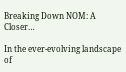Breaking Down NOM: A Closer…

In the ever-evolving landscape of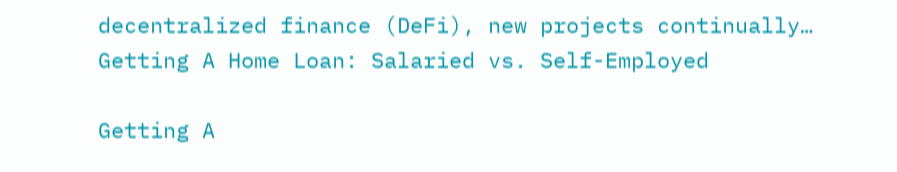decentralized finance (DeFi), new projects continually…
Getting A Home Loan: Salaried vs. Self-Employed

Getting A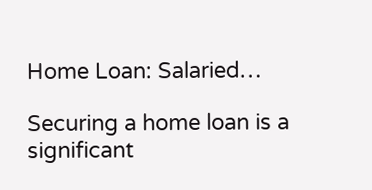Home Loan: Salaried…

Securing a home loan is a significant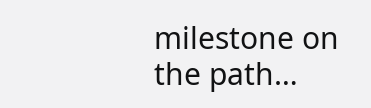milestone on the path…